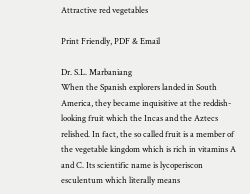Attractive red vegetables

Print Friendly, PDF & Email

Dr. S.L. Marbaniang
When the Spanish explorers landed in South America, they became inquisitive at the reddish-looking fruit which the Incas and the Aztecs relished. In fact, the so called fruit is a member of the vegetable kingdom which is rich in vitamins A and C. Its scientific name is lycoperiscon  esculentum which literally means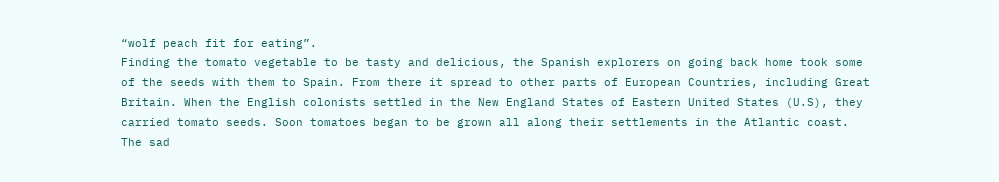“wolf peach fit for eating”.
Finding the tomato vegetable to be tasty and delicious, the Spanish explorers on going back home took some of the seeds with them to Spain. From there it spread to other parts of European Countries, including Great Britain. When the English colonists settled in the New England States of Eastern United States (U.S), they carried tomato seeds. Soon tomatoes began to be grown all along their settlements in the Atlantic coast. The sad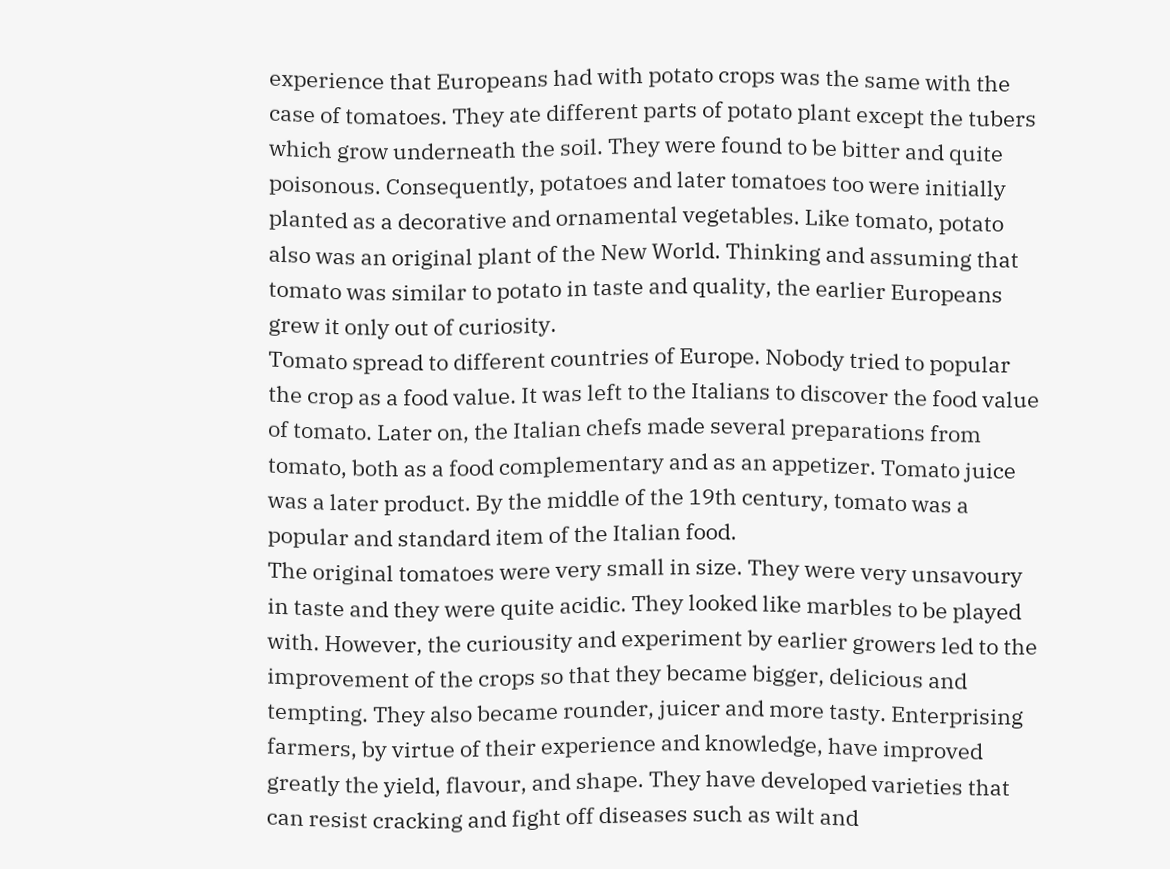experience that Europeans had with potato crops was the same with the case of tomatoes. They ate different parts of potato plant except the tubers which grow underneath the soil. They were found to be bitter and quite poisonous. Consequently, potatoes and later tomatoes too were initially planted as a decorative and ornamental vegetables. Like tomato, potato also was an original plant of the New World. Thinking and assuming that tomato was similar to potato in taste and quality, the earlier Europeans grew it only out of curiosity.
Tomato spread to different countries of Europe. Nobody tried to popular the crop as a food value. It was left to the Italians to discover the food value of tomato. Later on, the Italian chefs made several preparations from tomato, both as a food complementary and as an appetizer. Tomato juice was a later product. By the middle of the 19th century, tomato was a popular and standard item of the Italian food.
The original tomatoes were very small in size. They were very unsavoury in taste and they were quite acidic. They looked like marbles to be played with. However, the curiousity and experiment by earlier growers led to the improvement of the crops so that they became bigger, delicious and tempting. They also became rounder, juicer and more tasty. Enterprising farmers, by virtue of their experience and knowledge, have improved greatly the yield, flavour, and shape. They have developed varieties that can resist cracking and fight off diseases such as wilt and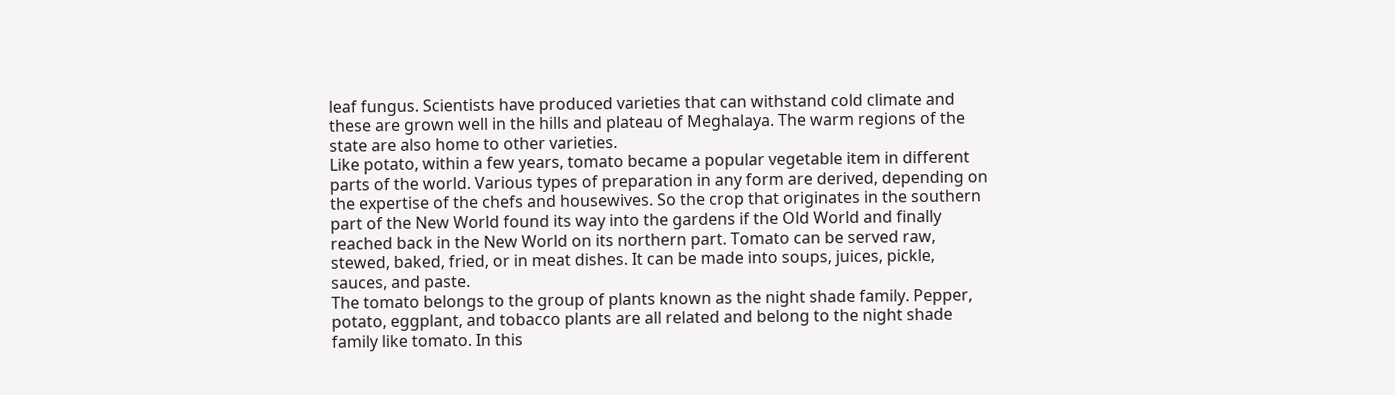leaf fungus. Scientists have produced varieties that can withstand cold climate and these are grown well in the hills and plateau of Meghalaya. The warm regions of the state are also home to other varieties.
Like potato, within a few years, tomato became a popular vegetable item in different parts of the world. Various types of preparation in any form are derived, depending on the expertise of the chefs and housewives. So the crop that originates in the southern part of the New World found its way into the gardens if the Old World and finally reached back in the New World on its northern part. Tomato can be served raw, stewed, baked, fried, or in meat dishes. It can be made into soups, juices, pickle, sauces, and paste.
The tomato belongs to the group of plants known as the night shade family. Pepper, potato, eggplant, and tobacco plants are all related and belong to the night shade family like tomato. In this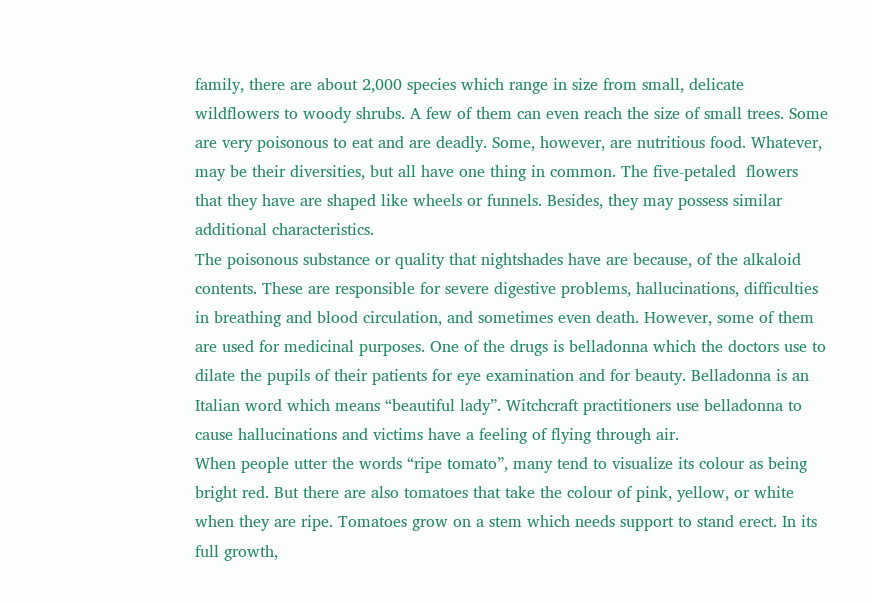family, there are about 2,000 species which range in size from small, delicate wildflowers to woody shrubs. A few of them can even reach the size of small trees. Some are very poisonous to eat and are deadly. Some, however, are nutritious food. Whatever, may be their diversities, but all have one thing in common. The five-petaled  flowers that they have are shaped like wheels or funnels. Besides, they may possess similar additional characteristics.
The poisonous substance or quality that nightshades have are because, of the alkaloid contents. These are responsible for severe digestive problems, hallucinations, difficulties in breathing and blood circulation, and sometimes even death. However, some of them are used for medicinal purposes. One of the drugs is belladonna which the doctors use to dilate the pupils of their patients for eye examination and for beauty. Belladonna is an Italian word which means “beautiful lady”. Witchcraft practitioners use belladonna to cause hallucinations and victims have a feeling of flying through air.
When people utter the words “ripe tomato”, many tend to visualize its colour as being bright red. But there are also tomatoes that take the colour of pink, yellow, or white when they are ripe. Tomatoes grow on a stem which needs support to stand erect. In its full growth,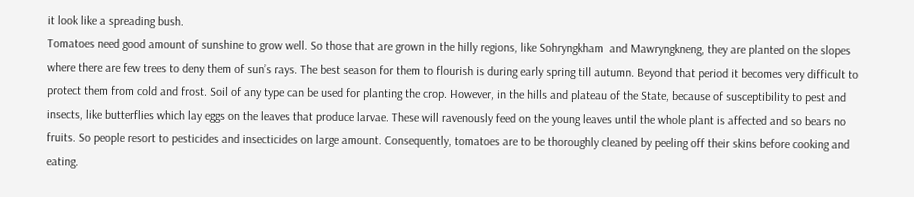it look like a spreading bush.
Tomatoes need good amount of sunshine to grow well. So those that are grown in the hilly regions, like Sohryngkham  and Mawryngkneng, they are planted on the slopes where there are few trees to deny them of sun’s rays. The best season for them to flourish is during early spring till autumn. Beyond that period it becomes very difficult to protect them from cold and frost. Soil of any type can be used for planting the crop. However, in the hills and plateau of the State, because of susceptibility to pest and insects, like butterflies which lay eggs on the leaves that produce larvae. These will ravenously feed on the young leaves until the whole plant is affected and so bears no fruits. So people resort to pesticides and insecticides on large amount. Consequently, tomatoes are to be thoroughly cleaned by peeling off their skins before cooking and eating.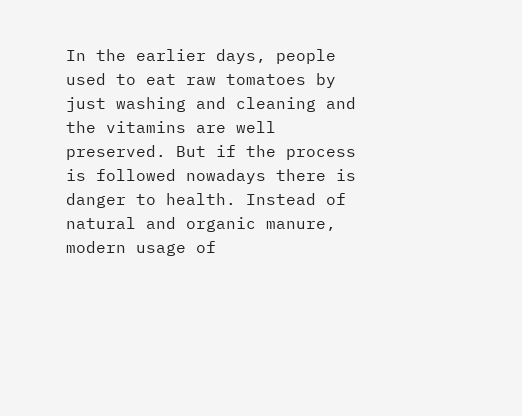In the earlier days, people used to eat raw tomatoes by just washing and cleaning and the vitamins are well preserved. But if the process is followed nowadays there is danger to health. Instead of natural and organic manure, modern usage of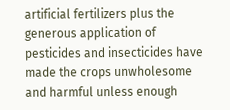artificial fertilizers plus the generous application of pesticides and insecticides have made the crops unwholesome and harmful unless enough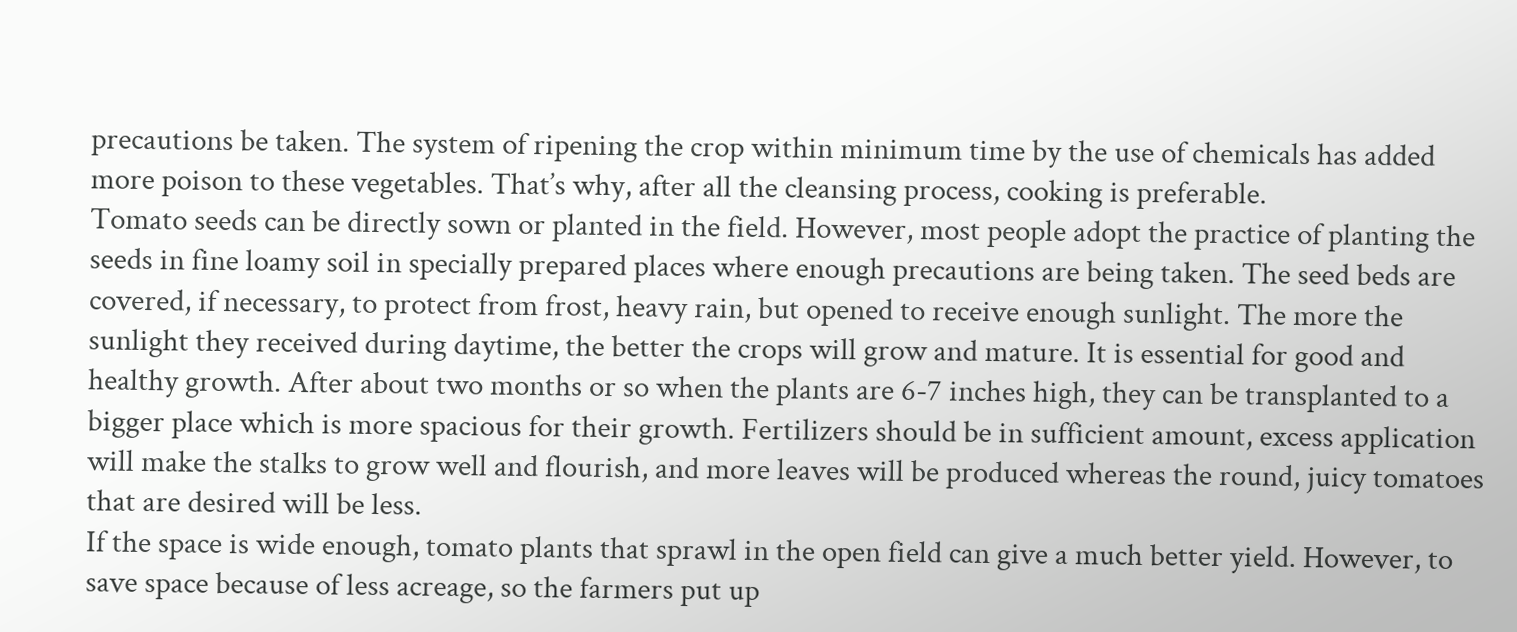precautions be taken. The system of ripening the crop within minimum time by the use of chemicals has added more poison to these vegetables. That’s why, after all the cleansing process, cooking is preferable.
Tomato seeds can be directly sown or planted in the field. However, most people adopt the practice of planting the seeds in fine loamy soil in specially prepared places where enough precautions are being taken. The seed beds are covered, if necessary, to protect from frost, heavy rain, but opened to receive enough sunlight. The more the sunlight they received during daytime, the better the crops will grow and mature. It is essential for good and healthy growth. After about two months or so when the plants are 6-7 inches high, they can be transplanted to a bigger place which is more spacious for their growth. Fertilizers should be in sufficient amount, excess application will make the stalks to grow well and flourish, and more leaves will be produced whereas the round, juicy tomatoes that are desired will be less.
If the space is wide enough, tomato plants that sprawl in the open field can give a much better yield. However, to save space because of less acreage, so the farmers put up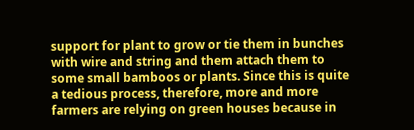support for plant to grow or tie them in bunches with wire and string and them attach them to some small bamboos or plants. Since this is quite a tedious process, therefore, more and more farmers are relying on green houses because in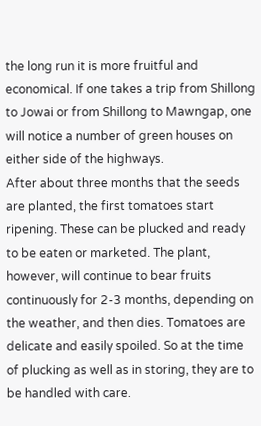the long run it is more fruitful and economical. If one takes a trip from Shillong to Jowai or from Shillong to Mawngap, one will notice a number of green houses on either side of the highways.
After about three months that the seeds are planted, the first tomatoes start ripening. These can be plucked and ready to be eaten or marketed. The plant, however, will continue to bear fruits continuously for 2-3 months, depending on the weather, and then dies. Tomatoes are delicate and easily spoiled. So at the time of plucking as well as in storing, they are to be handled with care.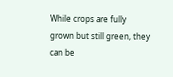While crops are fully grown but still green, they can be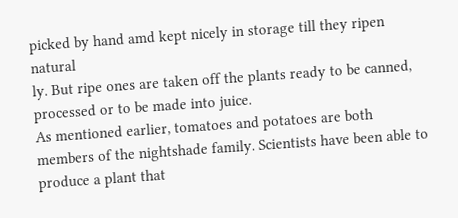picked by hand amd kept nicely in storage till they ripen natural
ly. But ripe ones are taken off the plants ready to be canned, processed or to be made into juice.
As mentioned earlier, tomatoes and potatoes are both members of the nightshade family. Scientists have been able to produce a plant that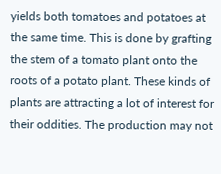yields both tomatoes and potatoes at the same time. This is done by grafting the stem of a tomato plant onto the roots of a potato plant. These kinds of plants are attracting a lot of interest for their oddities. The production may not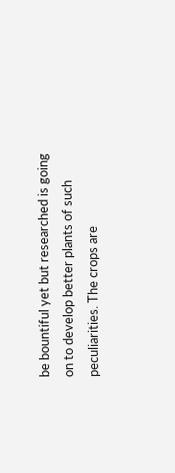be bountiful yet but researched is going on to develop better plants of such peculiarities. The crops are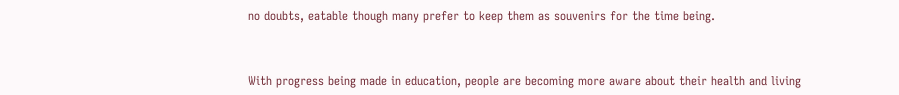no doubts, eatable though many prefer to keep them as souvenirs for the time being.



With progress being made in education, people are becoming more aware about their health and living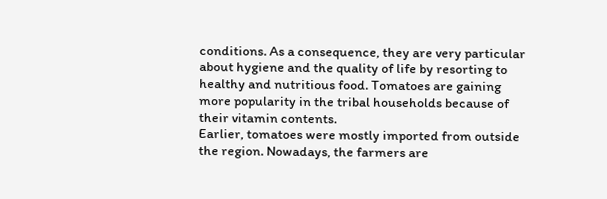conditions. As a consequence, they are very particular about hygiene and the quality of life by resorting to healthy and nutritious food. Tomatoes are gaining more popularity in the tribal households because of their vitamin contents.
Earlier, tomatoes were mostly imported from outside the region. Nowadays, the farmers are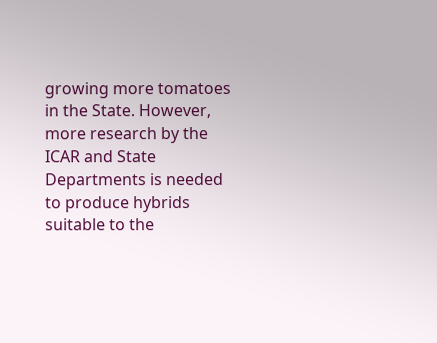growing more tomatoes in the State. However, more research by the ICAR and State Departments is needed to produce hybrids suitable to the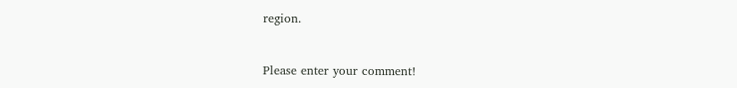region.


Please enter your comment!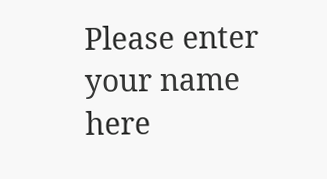Please enter your name here